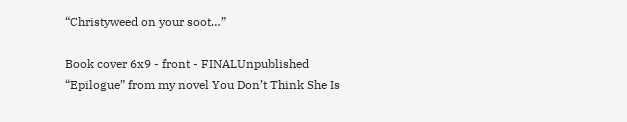“Christyweed on your soot…”

Book cover 6x9 - front - FINALUnpublished “Epilogue” from my novel You Don’t Think She Is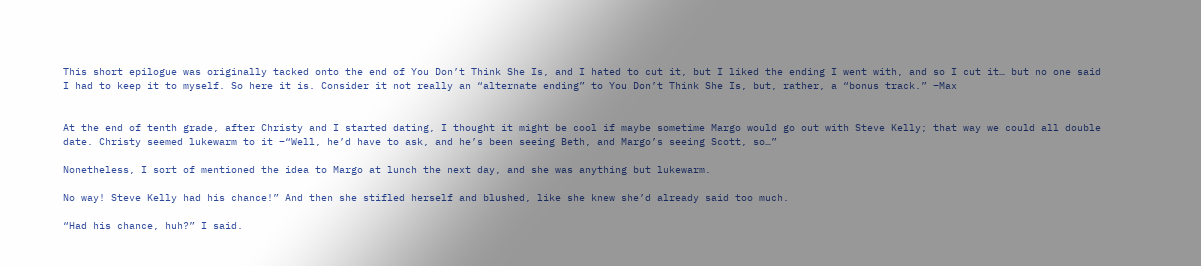This short epilogue was originally tacked onto the end of You Don’t Think She Is, and I hated to cut it, but I liked the ending I went with, and so I cut it… but no one said I had to keep it to myself. So here it is. Consider it not really an “alternate ending” to You Don’t Think She Is, but, rather, a “bonus track.” –Max


At the end of tenth grade, after Christy and I started dating, I thought it might be cool if maybe sometime Margo would go out with Steve Kelly; that way we could all double date. Christy seemed lukewarm to it –“Well, he’d have to ask, and he’s been seeing Beth, and Margo’s seeing Scott, so…”

Nonetheless, I sort of mentioned the idea to Margo at lunch the next day, and she was anything but lukewarm.

No way! Steve Kelly had his chance!” And then she stifled herself and blushed, like she knew she’d already said too much.

“Had his chance, huh?” I said.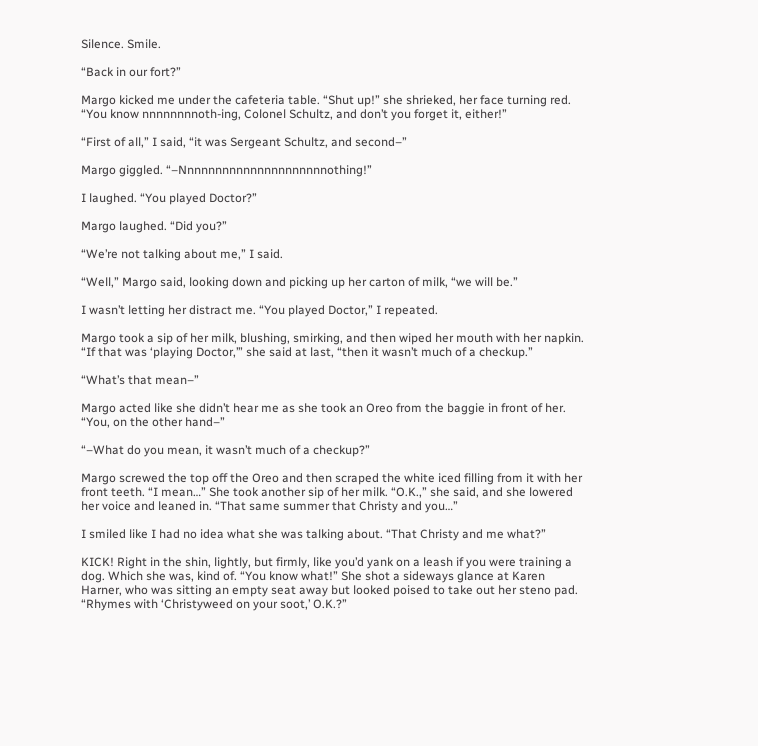Silence. Smile.

“Back in our fort?”

Margo kicked me under the cafeteria table. “Shut up!” she shrieked, her face turning red. “You know nnnnnnnnoth-ing, Colonel Schultz, and don’t you forget it, either!”

“First of all,” I said, “it was Sergeant Schultz, and second–”

Margo giggled. “–Nnnnnnnnnnnnnnnnnnnnnothing!”

I laughed. “You played Doctor?”

Margo laughed. “Did you?”

“We’re not talking about me,” I said.

“Well,” Margo said, looking down and picking up her carton of milk, “we will be.”

I wasn’t letting her distract me. “You played Doctor,” I repeated.

Margo took a sip of her milk, blushing, smirking, and then wiped her mouth with her napkin. “If that was ‘playing Doctor,’” she said at last, “then it wasn’t much of a checkup.”

“What’s that mean–”

Margo acted like she didn’t hear me as she took an Oreo from the baggie in front of her. “You, on the other hand–”

“–What do you mean, it wasn’t much of a checkup?”

Margo screwed the top off the Oreo and then scraped the white iced filling from it with her front teeth. “I mean…” She took another sip of her milk. “O.K.,” she said, and she lowered her voice and leaned in. “That same summer that Christy and you…”

I smiled like I had no idea what she was talking about. “That Christy and me what?”

KICK! Right in the shin, lightly, but firmly, like you’d yank on a leash if you were training a dog. Which she was, kind of. “You know what!” She shot a sideways glance at Karen Harner, who was sitting an empty seat away but looked poised to take out her steno pad. “Rhymes with ‘Christyweed on your soot,’ O.K.?”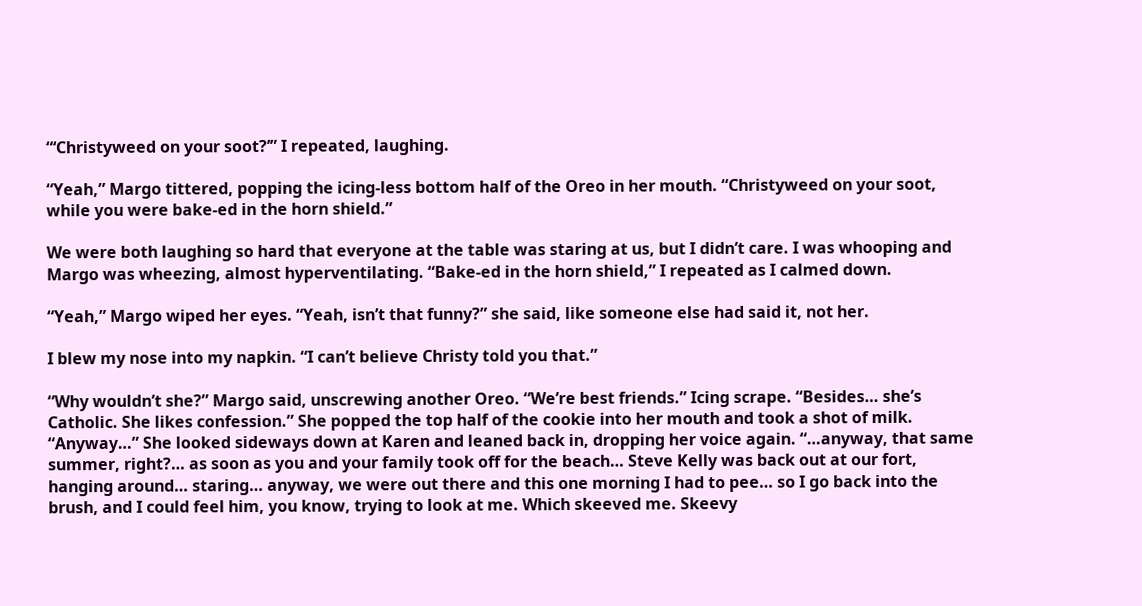“‘Christyweed on your soot?’” I repeated, laughing.

“Yeah,” Margo tittered, popping the icing-less bottom half of the Oreo in her mouth. “Christyweed on your soot, while you were bake-ed in the horn shield.”

We were both laughing so hard that everyone at the table was staring at us, but I didn’t care. I was whooping and Margo was wheezing, almost hyperventilating. “Bake-ed in the horn shield,” I repeated as I calmed down.

“Yeah,” Margo wiped her eyes. “Yeah, isn’t that funny?” she said, like someone else had said it, not her.

I blew my nose into my napkin. “I can’t believe Christy told you that.”

“Why wouldn’t she?” Margo said, unscrewing another Oreo. “We’re best friends.” Icing scrape. “Besides… she’s Catholic. She likes confession.” She popped the top half of the cookie into her mouth and took a shot of milk. “Anyway…” She looked sideways down at Karen and leaned back in, dropping her voice again. “…anyway, that same summer, right?… as soon as you and your family took off for the beach… Steve Kelly was back out at our fort, hanging around… staring… anyway, we were out there and this one morning I had to pee… so I go back into the brush, and I could feel him, you know, trying to look at me. Which skeeved me. Skeevy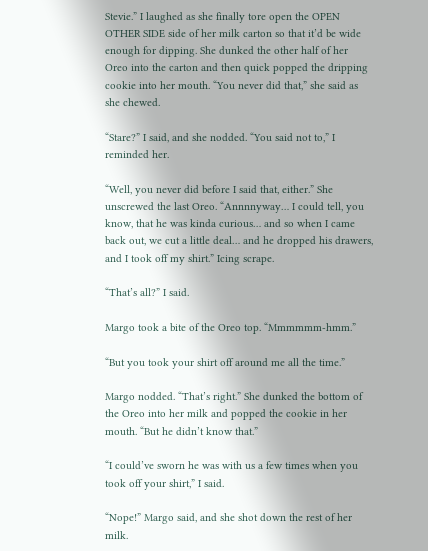Stevie.” I laughed as she finally tore open the OPEN OTHER SIDE side of her milk carton so that it’d be wide enough for dipping. She dunked the other half of her Oreo into the carton and then quick popped the dripping cookie into her mouth. “You never did that,” she said as she chewed.

“Stare?” I said, and she nodded. “You said not to,” I reminded her.

“Well, you never did before I said that, either.” She unscrewed the last Oreo. “Annnnyway… I could tell, you know, that he was kinda curious… and so when I came back out, we cut a little deal… and he dropped his drawers, and I took off my shirt.” Icing scrape.

“That’s all?” I said.

Margo took a bite of the Oreo top. “Mmmmmm-hmm.”

“But you took your shirt off around me all the time.”

Margo nodded. “That’s right.” She dunked the bottom of the Oreo into her milk and popped the cookie in her mouth. “But he didn’t know that.”

“I could’ve sworn he was with us a few times when you took off your shirt,” I said.

“Nope!” Margo said, and she shot down the rest of her milk.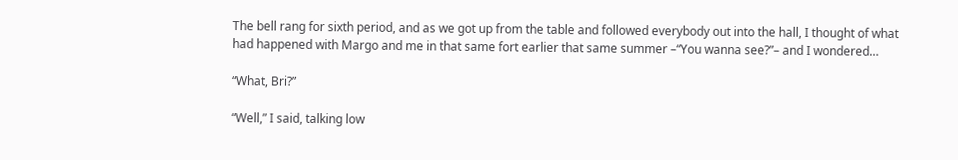The bell rang for sixth period, and as we got up from the table and followed everybody out into the hall, I thought of what had happened with Margo and me in that same fort earlier that same summer –“You wanna see?”– and I wondered…

“What, Bri?”

“Well,” I said, talking low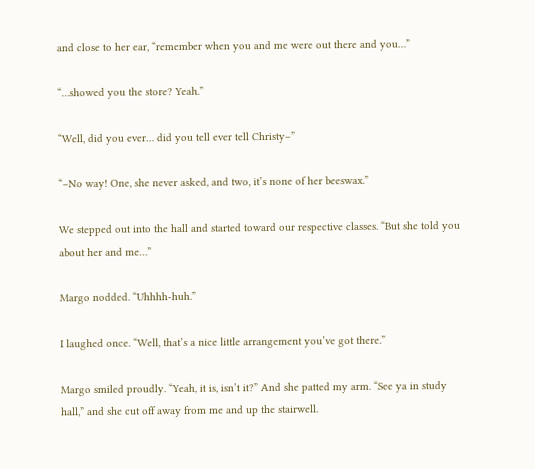and close to her ear, “remember when you and me were out there and you…”

“…showed you the store? Yeah.”

“Well, did you ever… did you tell ever tell Christy–”

“–No way! One, she never asked, and two, it’s none of her beeswax.”

We stepped out into the hall and started toward our respective classes. “But she told you about her and me…”

Margo nodded. “Uhhhh-huh.”

I laughed once. “Well, that’s a nice little arrangement you’ve got there.”

Margo smiled proudly. “Yeah, it is, isn’t it?” And she patted my arm. “See ya in study hall,” and she cut off away from me and up the stairwell.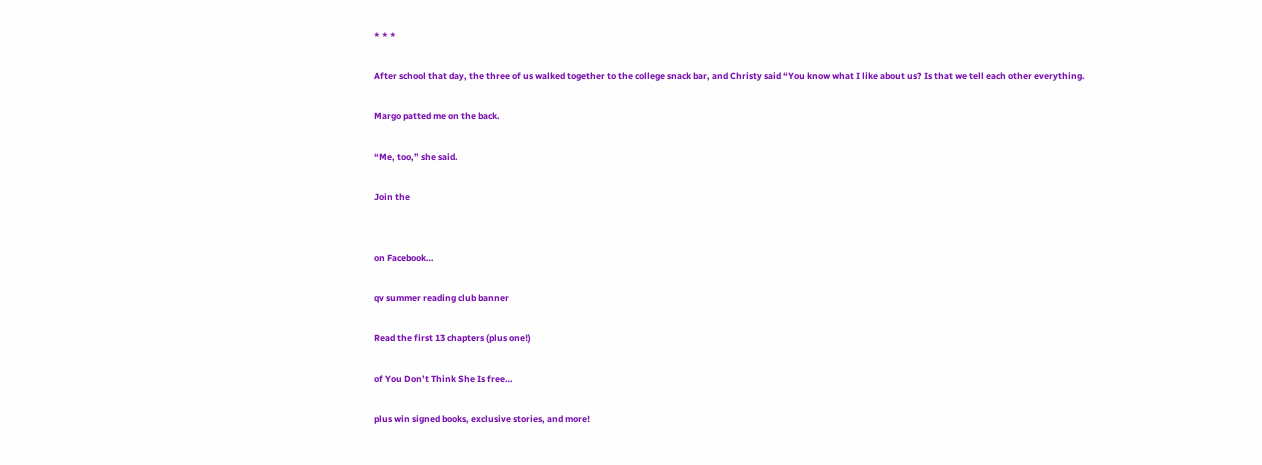* * *

After school that day, the three of us walked together to the college snack bar, and Christy said “You know what I like about us? Is that we tell each other everything.

Margo patted me on the back.

“Me, too,” she said.

Join the


on Facebook…

qv summer reading club banner

Read the first 13 chapters (plus one!)

of You Don’t Think She Is free…

plus win signed books, exclusive stories, and more!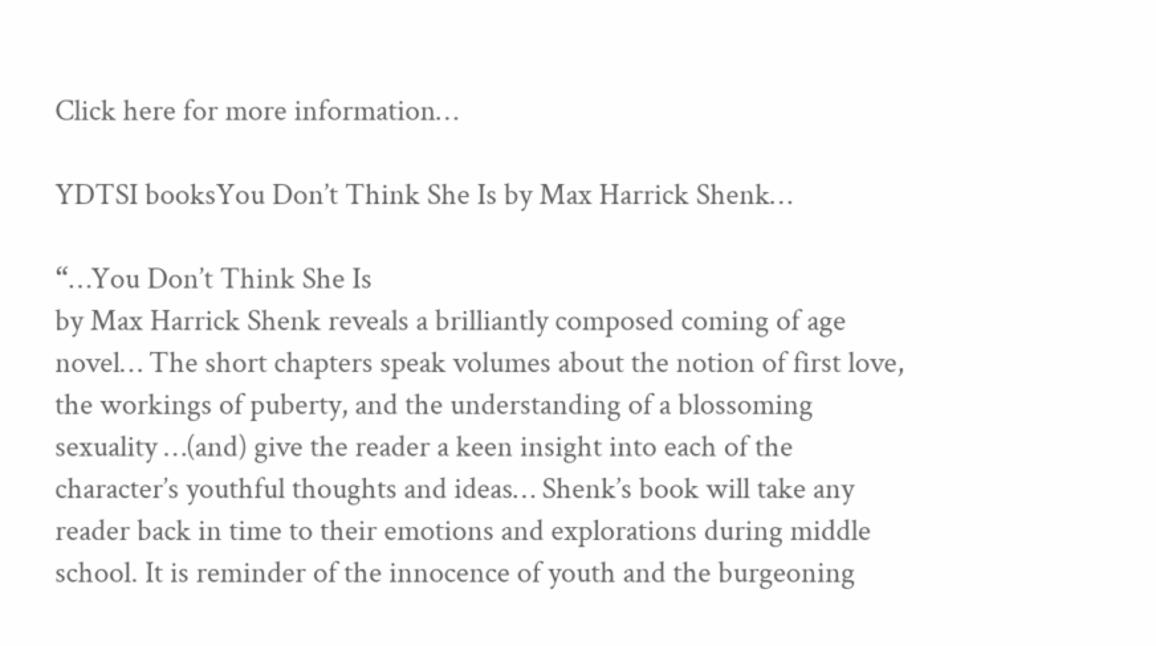Click here for more information…

YDTSI booksYou Don’t Think She Is by Max Harrick Shenk…

“…You Don’t Think She Is
by Max Harrick Shenk reveals a brilliantly composed coming of age novel… The short chapters speak volumes about the notion of first love, the workings of puberty, and the understanding of a blossoming sexuality …(and) give the reader a keen insight into each of the character’s youthful thoughts and ideas… Shenk’s book will take any reader back in time to their emotions and explorations during middle school. It is reminder of the innocence of youth and the burgeoning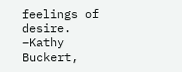feelings of desire.  –Kathy Buckert,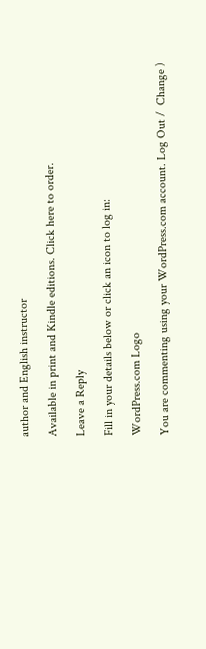author and English instructor

Available in print and Kindle editions. Click here to order.

Leave a Reply

Fill in your details below or click an icon to log in:

WordPress.com Logo

You are commenting using your WordPress.com account. Log Out /  Change )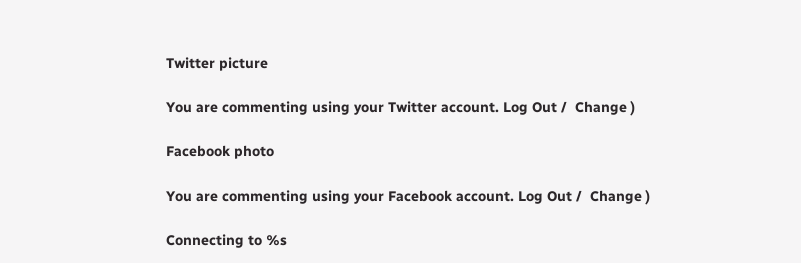Twitter picture

You are commenting using your Twitter account. Log Out /  Change )

Facebook photo

You are commenting using your Facebook account. Log Out /  Change )

Connecting to %s